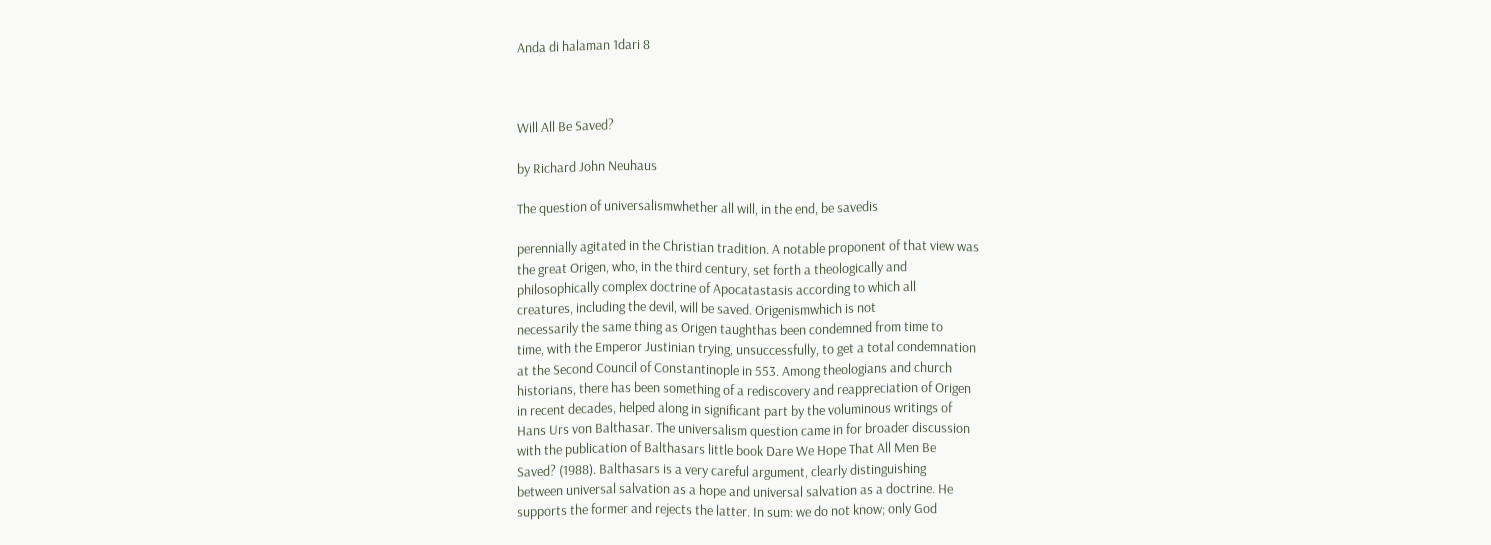Anda di halaman 1dari 8



Will All Be Saved?

by Richard John Neuhaus

The question of universalismwhether all will, in the end, be savedis

perennially agitated in the Christian tradition. A notable proponent of that view was
the great Origen, who, in the third century, set forth a theologically and
philosophically complex doctrine of Apocatastasis according to which all
creatures, including the devil, will be saved. Origenismwhich is not
necessarily the same thing as Origen taughthas been condemned from time to
time, with the Emperor Justinian trying, unsuccessfully, to get a total condemnation
at the Second Council of Constantinople in 553. Among theologians and church
historians, there has been something of a rediscovery and reappreciation of Origen
in recent decades, helped along in significant part by the voluminous writings of
Hans Urs von Balthasar. The universalism question came in for broader discussion
with the publication of Balthasars little book Dare We Hope That All Men Be
Saved? (1988). Balthasars is a very careful argument, clearly distinguishing
between universal salvation as a hope and universal salvation as a doctrine. He
supports the former and rejects the latter. In sum: we do not know; only God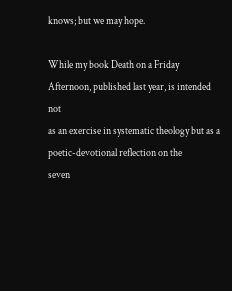knows; but we may hope.

While my book Death on a Friday Afternoon, published last year, is intended not
as an exercise in systematic theology but as a poetic-devotional reflection on the
seven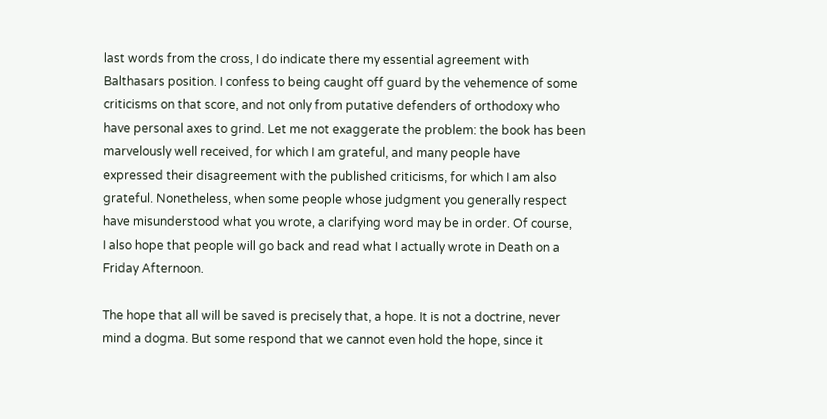last words from the cross, I do indicate there my essential agreement with
Balthasars position. I confess to being caught off guard by the vehemence of some
criticisms on that score, and not only from putative defenders of orthodoxy who
have personal axes to grind. Let me not exaggerate the problem: the book has been
marvelously well received, for which I am grateful, and many people have
expressed their disagreement with the published criticisms, for which I am also
grateful. Nonetheless, when some people whose judgment you generally respect
have misunderstood what you wrote, a clarifying word may be in order. Of course,
I also hope that people will go back and read what I actually wrote in Death on a
Friday Afternoon.

The hope that all will be saved is precisely that, a hope. It is not a doctrine, never
mind a dogma. But some respond that we cannot even hold the hope, since it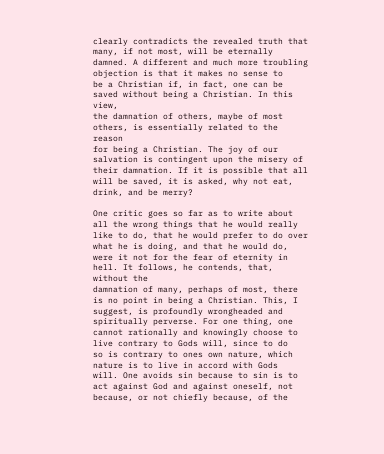clearly contradicts the revealed truth that many, if not most, will be eternally
damned. A different and much more troubling objection is that it makes no sense to
be a Christian if, in fact, one can be saved without being a Christian. In this view,
the damnation of others, maybe of most others, is essentially related to the reason
for being a Christian. The joy of our salvation is contingent upon the misery of
their damnation. If it is possible that all will be saved, it is asked, why not eat,
drink, and be merry?

One critic goes so far as to write about all the wrong things that he would really
like to do, that he would prefer to do over what he is doing, and that he would do,
were it not for the fear of eternity in hell. It follows, he contends, that, without the
damnation of many, perhaps of most, there is no point in being a Christian. This, I
suggest, is profoundly wrongheaded and spiritually perverse. For one thing, one
cannot rationally and knowingly choose to live contrary to Gods will, since to do
so is contrary to ones own nature, which nature is to live in accord with Gods
will. One avoids sin because to sin is to act against God and against oneself, not
because, or not chiefly because, of the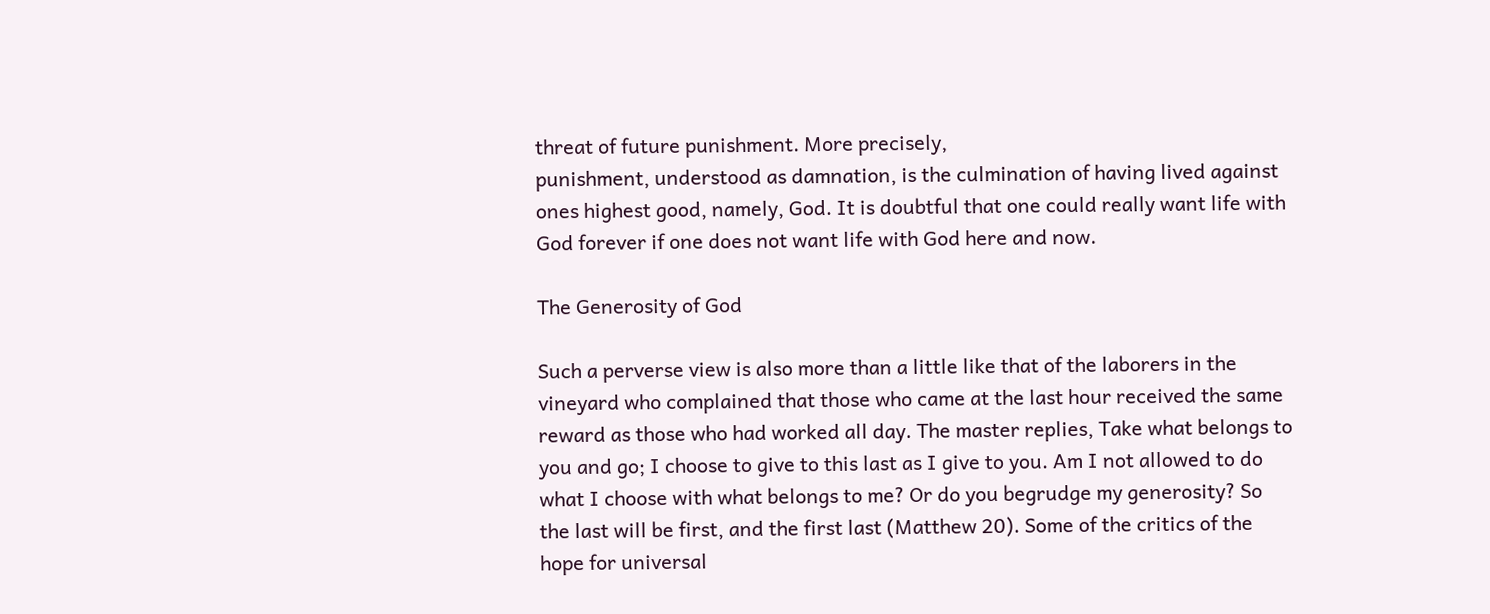threat of future punishment. More precisely,
punishment, understood as damnation, is the culmination of having lived against
ones highest good, namely, God. It is doubtful that one could really want life with
God forever if one does not want life with God here and now.

The Generosity of God

Such a perverse view is also more than a little like that of the laborers in the
vineyard who complained that those who came at the last hour received the same
reward as those who had worked all day. The master replies, Take what belongs to
you and go; I choose to give to this last as I give to you. Am I not allowed to do
what I choose with what belongs to me? Or do you begrudge my generosity? So
the last will be first, and the first last (Matthew 20). Some of the critics of the
hope for universal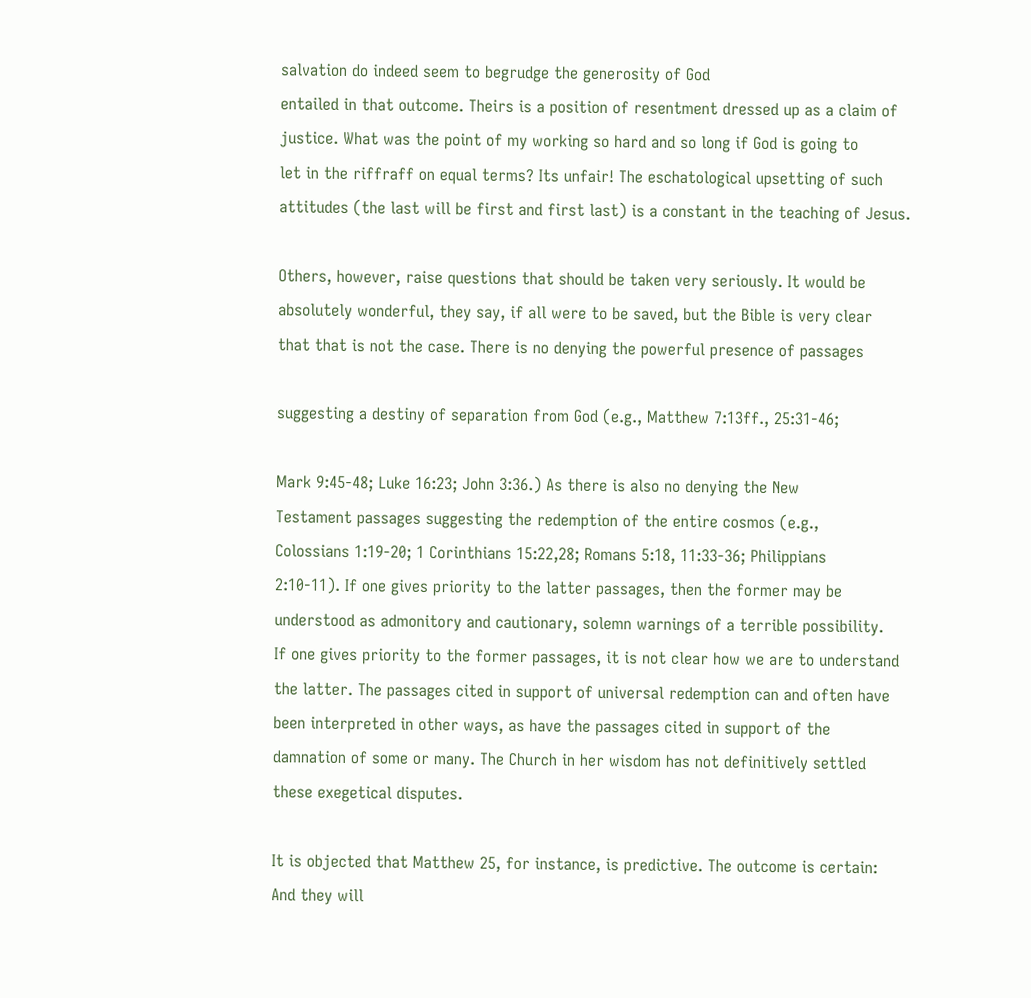salvation do indeed seem to begrudge the generosity of God
entailed in that outcome. Theirs is a position of resentment dressed up as a claim of
justice. What was the point of my working so hard and so long if God is going to
let in the riffraff on equal terms? Its unfair! The eschatological upsetting of such
attitudes (the last will be first and first last) is a constant in the teaching of Jesus.

Others, however, raise questions that should be taken very seriously. It would be
absolutely wonderful, they say, if all were to be saved, but the Bible is very clear
that that is not the case. There is no denying the powerful presence of passages

suggesting a destiny of separation from God (e.g., Matthew 7:13ff., 25:31-46;

Mark 9:45-48; Luke 16:23; John 3:36.) As there is also no denying the New
Testament passages suggesting the redemption of the entire cosmos (e.g.,
Colossians 1:19-20; 1 Corinthians 15:22,28; Romans 5:18, 11:33-36; Philippians
2:10-11). If one gives priority to the latter passages, then the former may be
understood as admonitory and cautionary, solemn warnings of a terrible possibility.
If one gives priority to the former passages, it is not clear how we are to understand
the latter. The passages cited in support of universal redemption can and often have
been interpreted in other ways, as have the passages cited in support of the
damnation of some or many. The Church in her wisdom has not definitively settled
these exegetical disputes.

It is objected that Matthew 25, for instance, is predictive. The outcome is certain:
And they will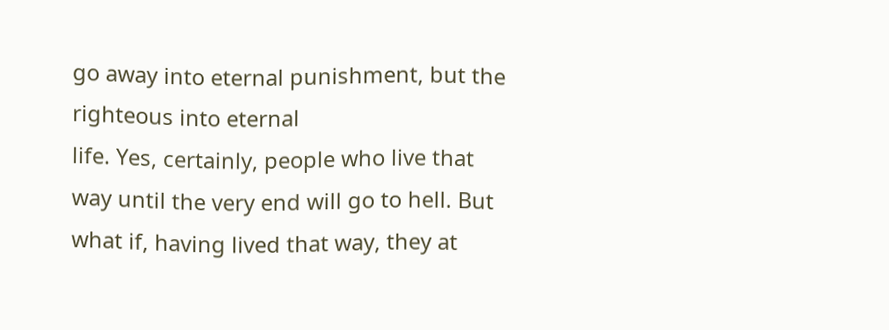go away into eternal punishment, but the righteous into eternal
life. Yes, certainly, people who live that way until the very end will go to hell. But
what if, having lived that way, they at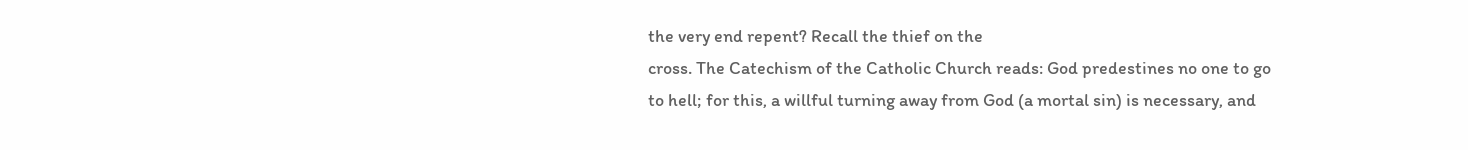the very end repent? Recall the thief on the
cross. The Catechism of the Catholic Church reads: God predestines no one to go
to hell; for this, a willful turning away from God (a mortal sin) is necessary, and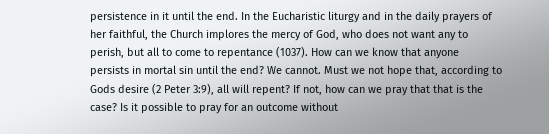persistence in it until the end. In the Eucharistic liturgy and in the daily prayers of
her faithful, the Church implores the mercy of God, who does not want any to
perish, but all to come to repentance (1037). How can we know that anyone
persists in mortal sin until the end? We cannot. Must we not hope that, according to
Gods desire (2 Peter 3:9), all will repent? If not, how can we pray that that is the
case? Is it possible to pray for an outcome without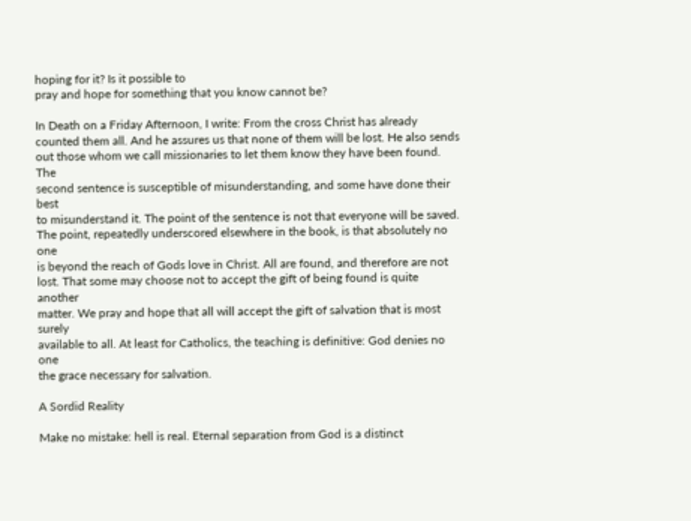hoping for it? Is it possible to
pray and hope for something that you know cannot be?

In Death on a Friday Afternoon, I write: From the cross Christ has already
counted them all. And he assures us that none of them will be lost. He also sends
out those whom we call missionaries to let them know they have been found. The
second sentence is susceptible of misunderstanding, and some have done their best
to misunderstand it. The point of the sentence is not that everyone will be saved.
The point, repeatedly underscored elsewhere in the book, is that absolutely no one
is beyond the reach of Gods love in Christ. All are found, and therefore are not
lost. That some may choose not to accept the gift of being found is quite another
matter. We pray and hope that all will accept the gift of salvation that is most surely
available to all. At least for Catholics, the teaching is definitive: God denies no one
the grace necessary for salvation.

A Sordid Reality

Make no mistake: hell is real. Eternal separation from God is a distinct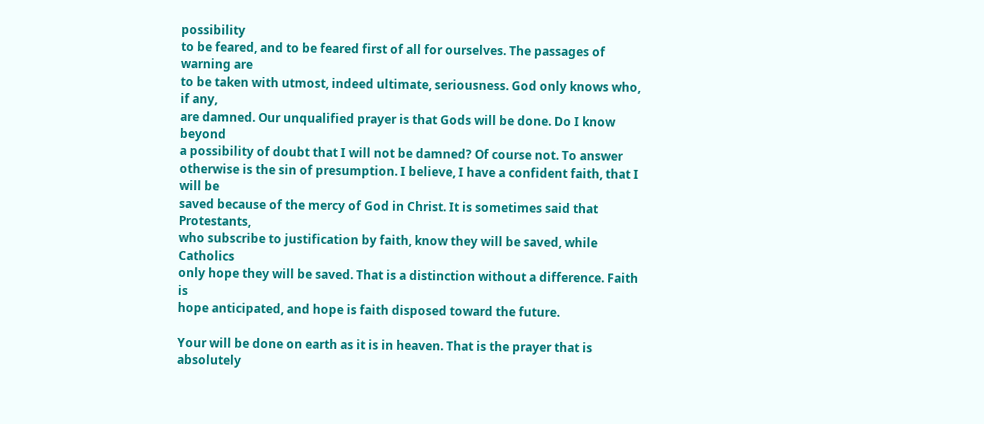possibility
to be feared, and to be feared first of all for ourselves. The passages of warning are
to be taken with utmost, indeed ultimate, seriousness. God only knows who, if any,
are damned. Our unqualified prayer is that Gods will be done. Do I know beyond
a possibility of doubt that I will not be damned? Of course not. To answer
otherwise is the sin of presumption. I believe, I have a confident faith, that I will be
saved because of the mercy of God in Christ. It is sometimes said that Protestants,
who subscribe to justification by faith, know they will be saved, while Catholics
only hope they will be saved. That is a distinction without a difference. Faith is
hope anticipated, and hope is faith disposed toward the future.

Your will be done on earth as it is in heaven. That is the prayer that is absolutely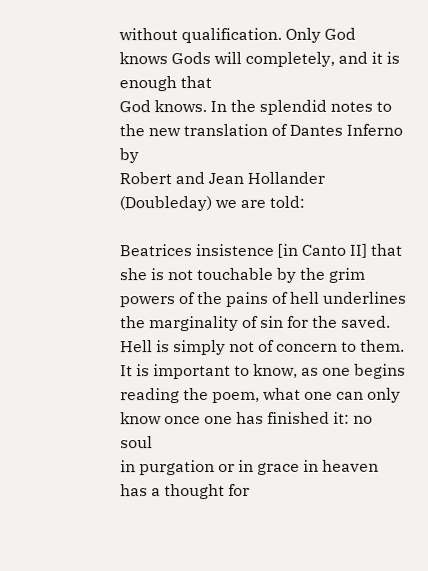without qualification. Only God knows Gods will completely, and it is enough that
God knows. In the splendid notes to the new translation of Dantes Inferno by
Robert and Jean Hollander (Doubleday) we are told:

Beatrices insistence [in Canto II] that she is not touchable by the grim
powers of the pains of hell underlines the marginality of sin for the saved.
Hell is simply not of concern to them. It is important to know, as one begins
reading the poem, what one can only know once one has finished it: no soul
in purgation or in grace in heaven has a thought for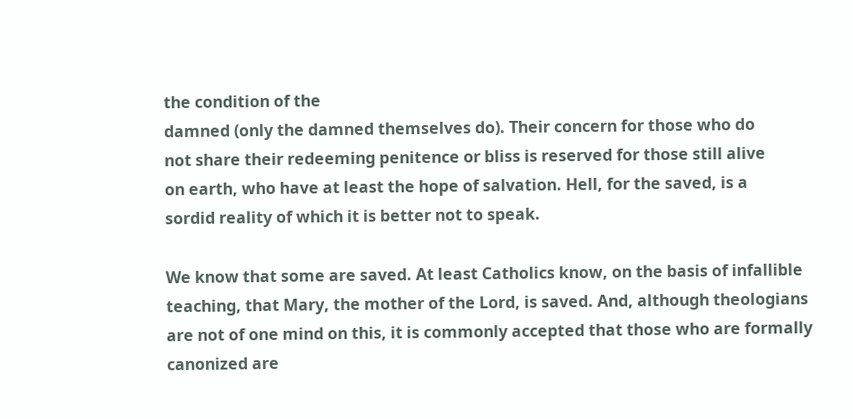the condition of the
damned (only the damned themselves do). Their concern for those who do
not share their redeeming penitence or bliss is reserved for those still alive
on earth, who have at least the hope of salvation. Hell, for the saved, is a
sordid reality of which it is better not to speak.

We know that some are saved. At least Catholics know, on the basis of infallible
teaching, that Mary, the mother of the Lord, is saved. And, although theologians
are not of one mind on this, it is commonly accepted that those who are formally
canonized are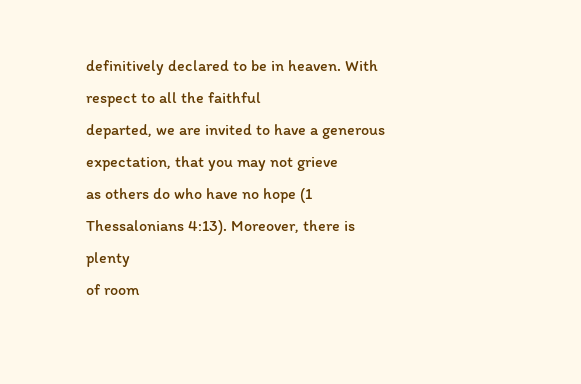definitively declared to be in heaven. With respect to all the faithful
departed, we are invited to have a generous expectation, that you may not grieve
as others do who have no hope (1 Thessalonians 4:13). Moreover, there is plenty
of room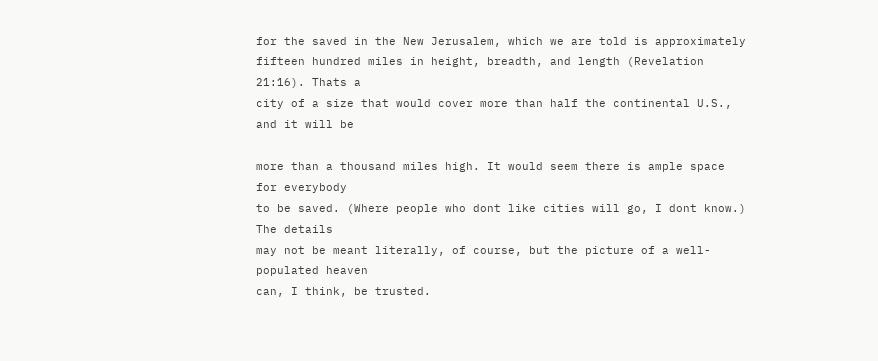for the saved in the New Jerusalem, which we are told is approximately
fifteen hundred miles in height, breadth, and length (Revelation 21:16). Thats a
city of a size that would cover more than half the continental U.S., and it will be

more than a thousand miles high. It would seem there is ample space for everybody
to be saved. (Where people who dont like cities will go, I dont know.) The details
may not be meant literally, of course, but the picture of a well-populated heaven
can, I think, be trusted.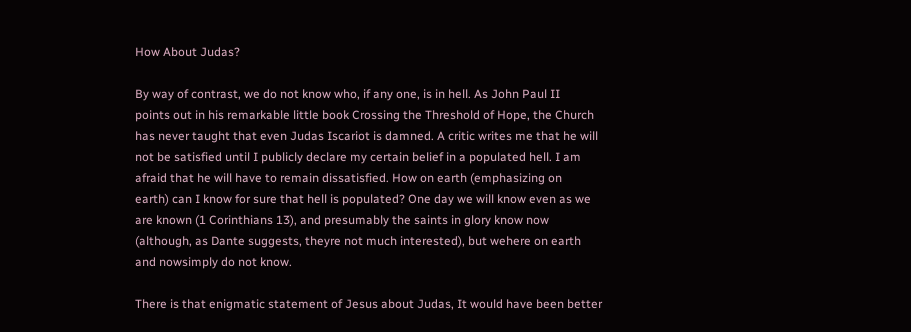How About Judas?

By way of contrast, we do not know who, if any one, is in hell. As John Paul II
points out in his remarkable little book Crossing the Threshold of Hope, the Church
has never taught that even Judas Iscariot is damned. A critic writes me that he will
not be satisfied until I publicly declare my certain belief in a populated hell. I am
afraid that he will have to remain dissatisfied. How on earth (emphasizing on
earth) can I know for sure that hell is populated? One day we will know even as we
are known (1 Corinthians 13), and presumably the saints in glory know now
(although, as Dante suggests, theyre not much interested), but wehere on earth
and nowsimply do not know.

There is that enigmatic statement of Jesus about Judas, It would have been better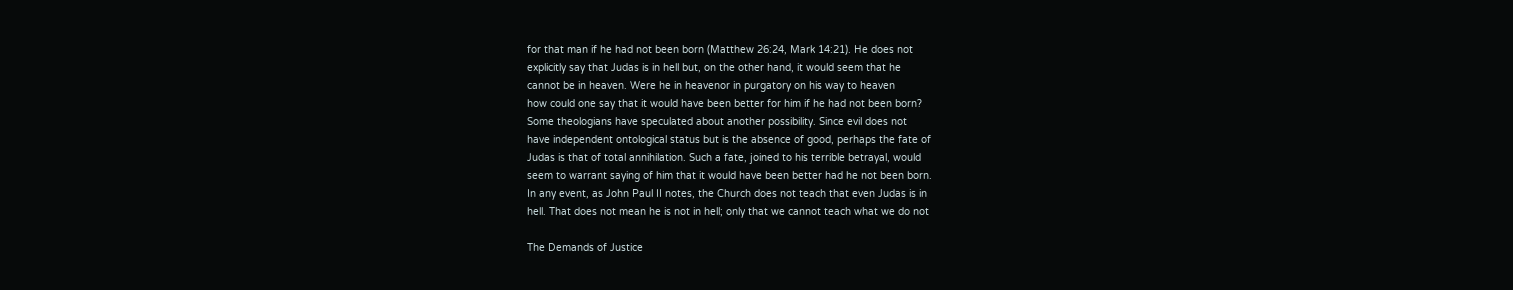for that man if he had not been born (Matthew 26:24, Mark 14:21). He does not
explicitly say that Judas is in hell but, on the other hand, it would seem that he
cannot be in heaven. Were he in heavenor in purgatory on his way to heaven
how could one say that it would have been better for him if he had not been born?
Some theologians have speculated about another possibility. Since evil does not
have independent ontological status but is the absence of good, perhaps the fate of
Judas is that of total annihilation. Such a fate, joined to his terrible betrayal, would
seem to warrant saying of him that it would have been better had he not been born.
In any event, as John Paul II notes, the Church does not teach that even Judas is in
hell. That does not mean he is not in hell; only that we cannot teach what we do not

The Demands of Justice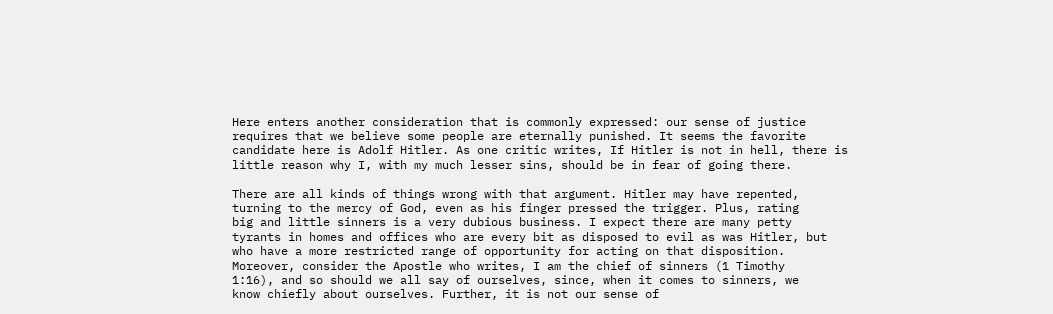Here enters another consideration that is commonly expressed: our sense of justice
requires that we believe some people are eternally punished. It seems the favorite
candidate here is Adolf Hitler. As one critic writes, If Hitler is not in hell, there is
little reason why I, with my much lesser sins, should be in fear of going there.

There are all kinds of things wrong with that argument. Hitler may have repented,
turning to the mercy of God, even as his finger pressed the trigger. Plus, rating
big and little sinners is a very dubious business. I expect there are many petty
tyrants in homes and offices who are every bit as disposed to evil as was Hitler, but
who have a more restricted range of opportunity for acting on that disposition.
Moreover, consider the Apostle who writes, I am the chief of sinners (1 Timothy
1:16), and so should we all say of ourselves, since, when it comes to sinners, we
know chiefly about ourselves. Further, it is not our sense of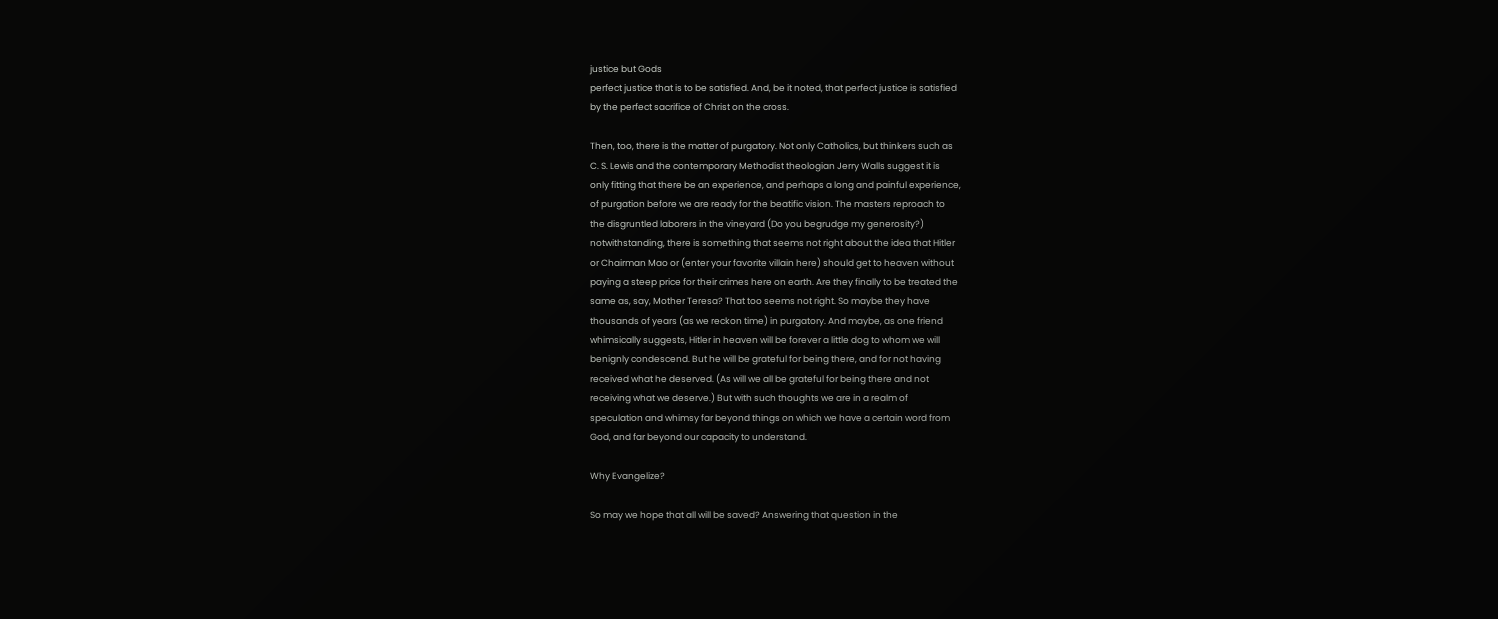justice but Gods
perfect justice that is to be satisfied. And, be it noted, that perfect justice is satisfied
by the perfect sacrifice of Christ on the cross.

Then, too, there is the matter of purgatory. Not only Catholics, but thinkers such as
C. S. Lewis and the contemporary Methodist theologian Jerry Walls suggest it is
only fitting that there be an experience, and perhaps a long and painful experience,
of purgation before we are ready for the beatific vision. The masters reproach to
the disgruntled laborers in the vineyard (Do you begrudge my generosity?)
notwithstanding, there is something that seems not right about the idea that Hitler
or Chairman Mao or (enter your favorite villain here) should get to heaven without
paying a steep price for their crimes here on earth. Are they finally to be treated the
same as, say, Mother Teresa? That too seems not right. So maybe they have
thousands of years (as we reckon time) in purgatory. And maybe, as one friend
whimsically suggests, Hitler in heaven will be forever a little dog to whom we will
benignly condescend. But he will be grateful for being there, and for not having
received what he deserved. (As will we all be grateful for being there and not
receiving what we deserve.) But with such thoughts we are in a realm of
speculation and whimsy far beyond things on which we have a certain word from
God, and far beyond our capacity to understand.

Why Evangelize?

So may we hope that all will be saved? Answering that question in the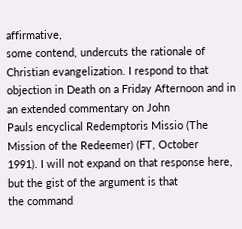affirmative,
some contend, undercuts the rationale of Christian evangelization. I respond to that
objection in Death on a Friday Afternoon and in an extended commentary on John
Pauls encyclical Redemptoris Missio (The Mission of the Redeemer) (FT, October
1991). I will not expand on that response here, but the gist of the argument is that
the command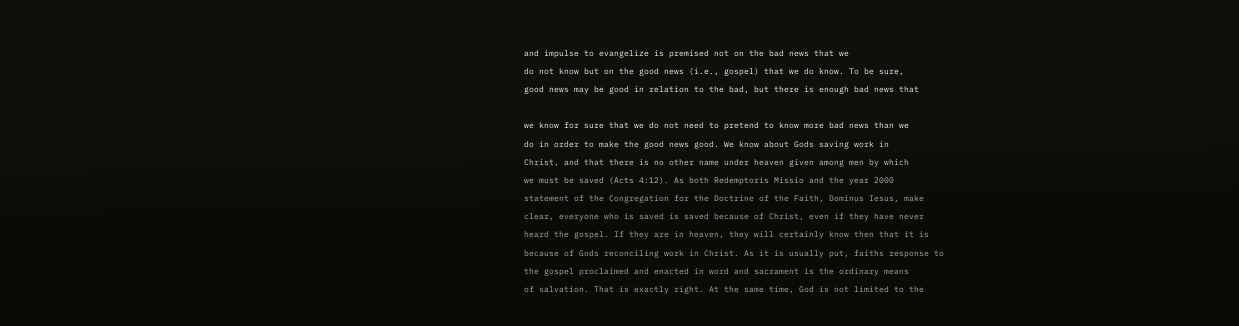and impulse to evangelize is premised not on the bad news that we
do not know but on the good news (i.e., gospel) that we do know. To be sure,
good news may be good in relation to the bad, but there is enough bad news that

we know for sure that we do not need to pretend to know more bad news than we
do in order to make the good news good. We know about Gods saving work in
Christ, and that there is no other name under heaven given among men by which
we must be saved (Acts 4:12). As both Redemptoris Missio and the year 2000
statement of the Congregation for the Doctrine of the Faith, Dominus Iesus, make
clear, everyone who is saved is saved because of Christ, even if they have never
heard the gospel. If they are in heaven, they will certainly know then that it is
because of Gods reconciling work in Christ. As it is usually put, faiths response to
the gospel proclaimed and enacted in word and sacrament is the ordinary means
of salvation. That is exactly right. At the same time, God is not limited to the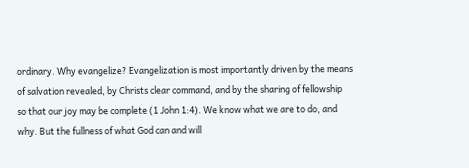ordinary. Why evangelize? Evangelization is most importantly driven by the means
of salvation revealed, by Christs clear command, and by the sharing of fellowship
so that our joy may be complete (1 John 1:4). We know what we are to do, and
why. But the fullness of what God can and will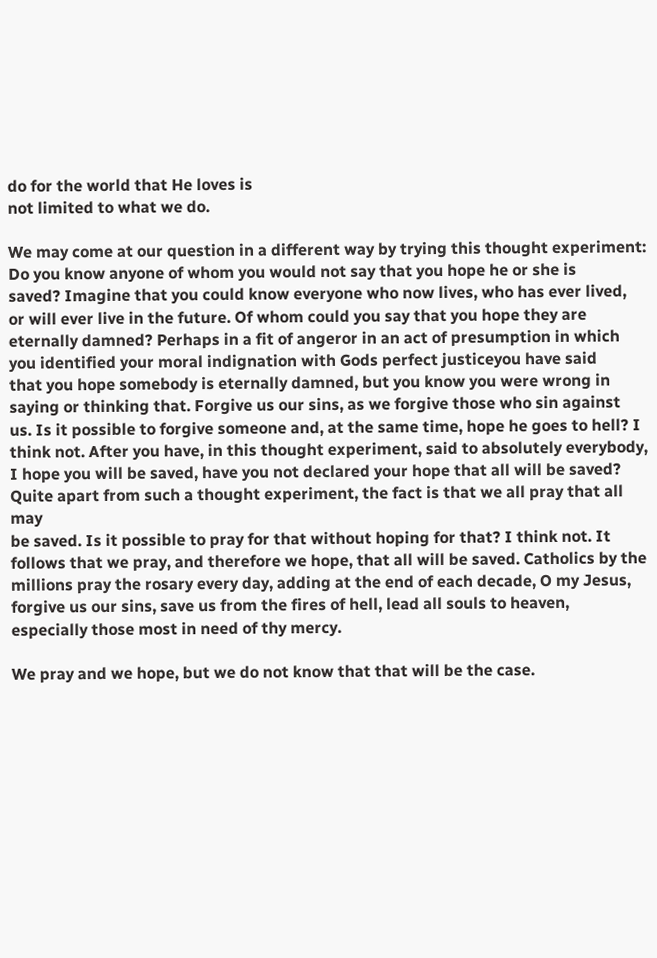do for the world that He loves is
not limited to what we do.

We may come at our question in a different way by trying this thought experiment:
Do you know anyone of whom you would not say that you hope he or she is
saved? Imagine that you could know everyone who now lives, who has ever lived,
or will ever live in the future. Of whom could you say that you hope they are
eternally damned? Perhaps in a fit of angeror in an act of presumption in which
you identified your moral indignation with Gods perfect justiceyou have said
that you hope somebody is eternally damned, but you know you were wrong in
saying or thinking that. Forgive us our sins, as we forgive those who sin against
us. Is it possible to forgive someone and, at the same time, hope he goes to hell? I
think not. After you have, in this thought experiment, said to absolutely everybody,
I hope you will be saved, have you not declared your hope that all will be saved?
Quite apart from such a thought experiment, the fact is that we all pray that all may
be saved. Is it possible to pray for that without hoping for that? I think not. It
follows that we pray, and therefore we hope, that all will be saved. Catholics by the
millions pray the rosary every day, adding at the end of each decade, O my Jesus,
forgive us our sins, save us from the fires of hell, lead all souls to heaven,
especially those most in need of thy mercy.

We pray and we hope, but we do not know that that will be the case.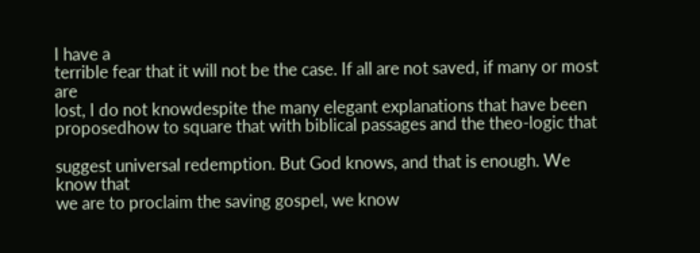I have a
terrible fear that it will not be the case. If all are not saved, if many or most are
lost, I do not knowdespite the many elegant explanations that have been
proposedhow to square that with biblical passages and the theo-logic that

suggest universal redemption. But God knows, and that is enough. We know that
we are to proclaim the saving gospel, we know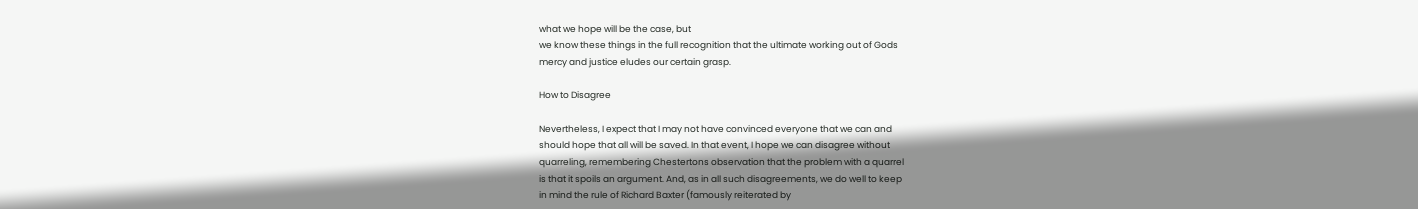what we hope will be the case, but
we know these things in the full recognition that the ultimate working out of Gods
mercy and justice eludes our certain grasp.

How to Disagree

Nevertheless, I expect that I may not have convinced everyone that we can and
should hope that all will be saved. In that event, I hope we can disagree without
quarreling, remembering Chestertons observation that the problem with a quarrel
is that it spoils an argument. And, as in all such disagreements, we do well to keep
in mind the rule of Richard Baxter (famously reiterated by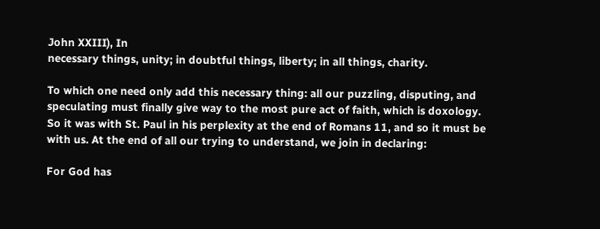John XXIII), In
necessary things, unity; in doubtful things, liberty; in all things, charity.

To which one need only add this necessary thing: all our puzzling, disputing, and
speculating must finally give way to the most pure act of faith, which is doxology.
So it was with St. Paul in his perplexity at the end of Romans 11, and so it must be
with us. At the end of all our trying to understand, we join in declaring:

For God has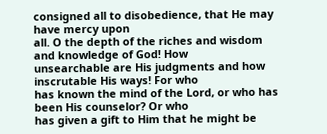consigned all to disobedience, that He may have mercy upon
all. O the depth of the riches and wisdom and knowledge of God! How
unsearchable are His judgments and how inscrutable His ways! For who
has known the mind of the Lord, or who has been His counselor? Or who
has given a gift to Him that he might be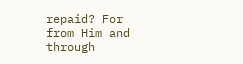repaid? For from Him and through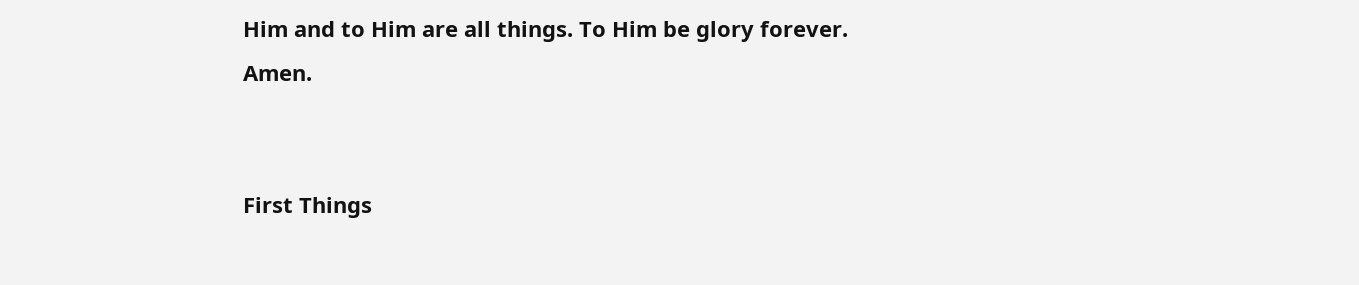Him and to Him are all things. To Him be glory forever. Amen.


First Things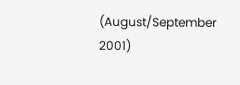(August/September 2001)